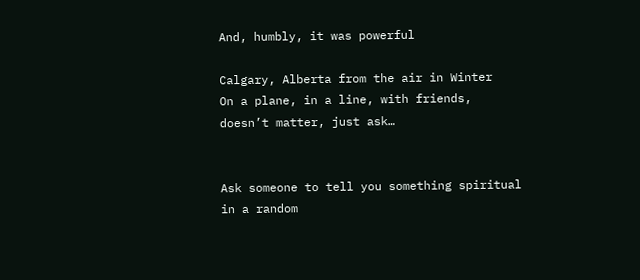And, humbly, it was powerful

Calgary, Alberta from the air in Winter
On a plane, in a line, with friends, doesn’t matter, just ask…


Ask someone to tell you something spiritual in a random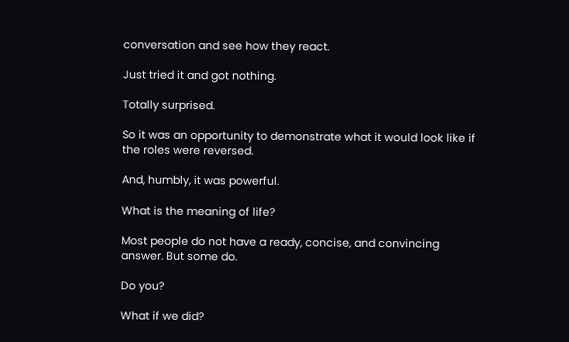conversation and see how they react.

Just tried it and got nothing.

Totally surprised.

So it was an opportunity to demonstrate what it would look like if the roles were reversed.

And, humbly, it was powerful.

What is the meaning of life?

Most people do not have a ready, concise, and convincing answer. But some do.

Do you?

What if we did?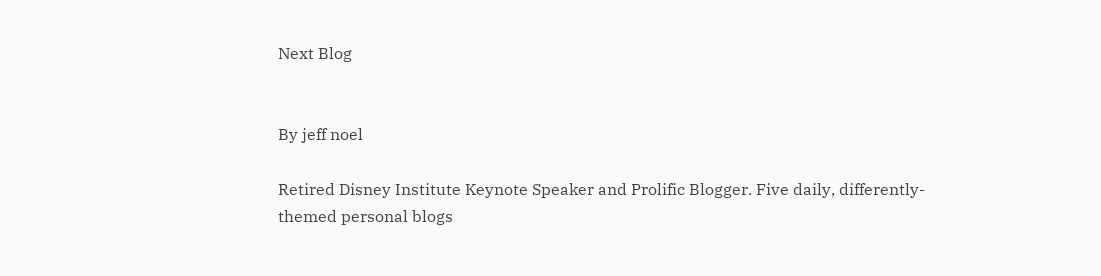Next Blog


By jeff noel

Retired Disney Institute Keynote Speaker and Prolific Blogger. Five daily, differently-themed personal blogs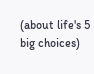(about life's 5 big choices)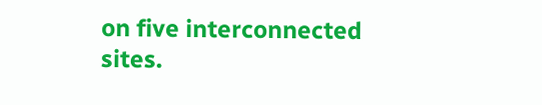on five interconnected sites.